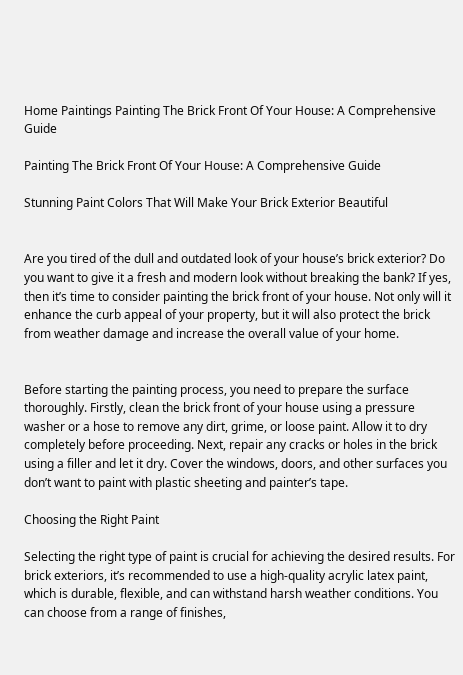Home Paintings Painting The Brick Front Of Your House: A Comprehensive Guide

Painting The Brick Front Of Your House: A Comprehensive Guide

Stunning Paint Colors That Will Make Your Brick Exterior Beautiful


Are you tired of the dull and outdated look of your house’s brick exterior? Do you want to give it a fresh and modern look without breaking the bank? If yes, then it’s time to consider painting the brick front of your house. Not only will it enhance the curb appeal of your property, but it will also protect the brick from weather damage and increase the overall value of your home.


Before starting the painting process, you need to prepare the surface thoroughly. Firstly, clean the brick front of your house using a pressure washer or a hose to remove any dirt, grime, or loose paint. Allow it to dry completely before proceeding. Next, repair any cracks or holes in the brick using a filler and let it dry. Cover the windows, doors, and other surfaces you don’t want to paint with plastic sheeting and painter’s tape.

Choosing the Right Paint

Selecting the right type of paint is crucial for achieving the desired results. For brick exteriors, it’s recommended to use a high-quality acrylic latex paint, which is durable, flexible, and can withstand harsh weather conditions. You can choose from a range of finishes,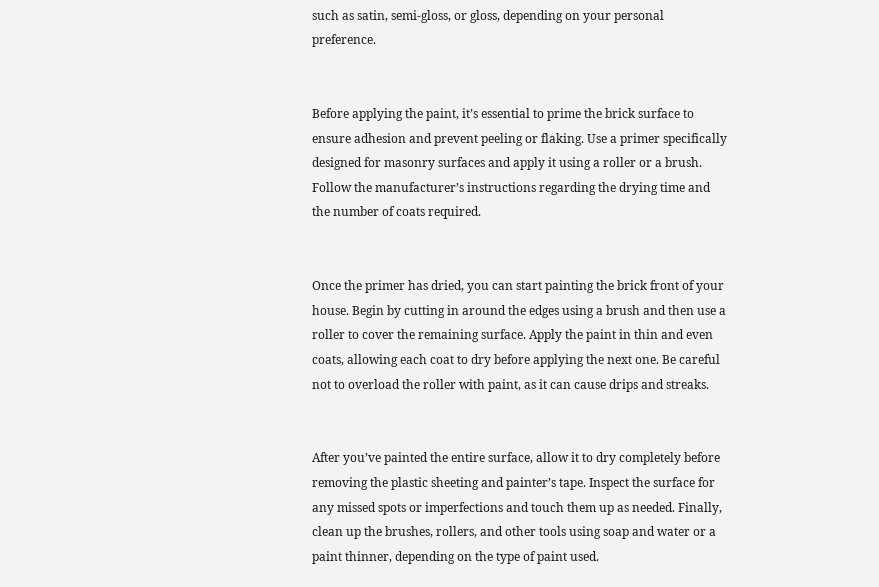such as satin, semi-gloss, or gloss, depending on your personal preference.


Before applying the paint, it’s essential to prime the brick surface to ensure adhesion and prevent peeling or flaking. Use a primer specifically designed for masonry surfaces and apply it using a roller or a brush. Follow the manufacturer’s instructions regarding the drying time and the number of coats required.


Once the primer has dried, you can start painting the brick front of your house. Begin by cutting in around the edges using a brush and then use a roller to cover the remaining surface. Apply the paint in thin and even coats, allowing each coat to dry before applying the next one. Be careful not to overload the roller with paint, as it can cause drips and streaks.


After you’ve painted the entire surface, allow it to dry completely before removing the plastic sheeting and painter’s tape. Inspect the surface for any missed spots or imperfections and touch them up as needed. Finally, clean up the brushes, rollers, and other tools using soap and water or a paint thinner, depending on the type of paint used.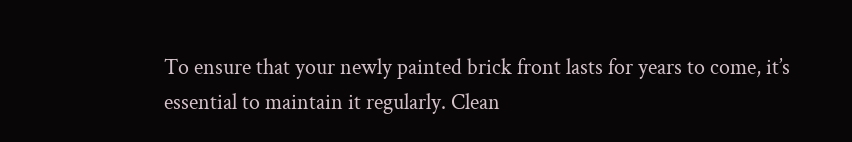To ensure that your newly painted brick front lasts for years to come, it’s essential to maintain it regularly. Clean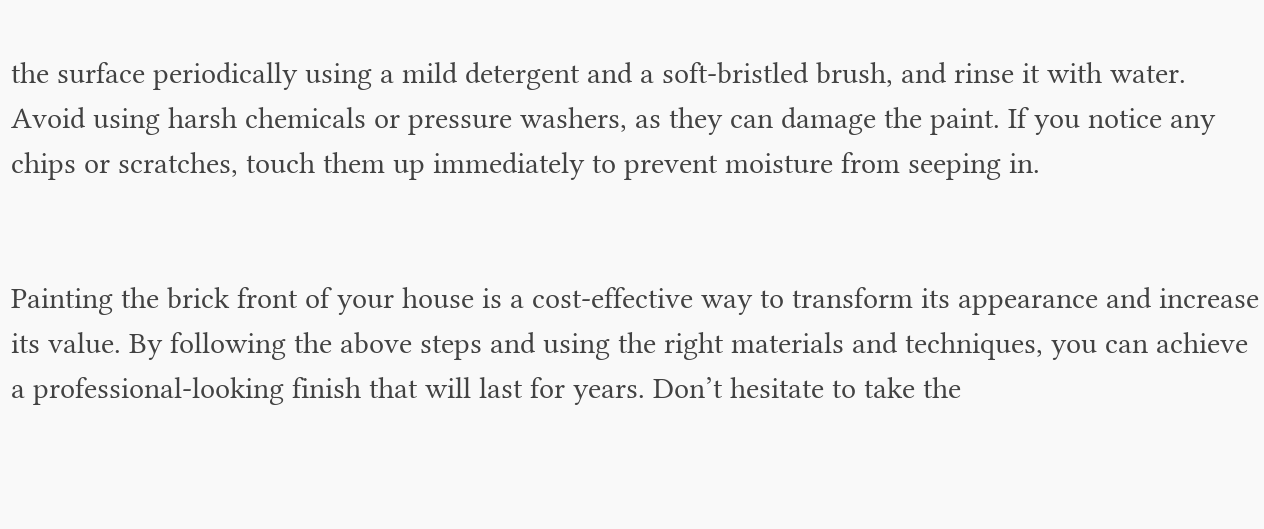the surface periodically using a mild detergent and a soft-bristled brush, and rinse it with water. Avoid using harsh chemicals or pressure washers, as they can damage the paint. If you notice any chips or scratches, touch them up immediately to prevent moisture from seeping in.


Painting the brick front of your house is a cost-effective way to transform its appearance and increase its value. By following the above steps and using the right materials and techniques, you can achieve a professional-looking finish that will last for years. Don’t hesitate to take the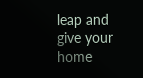leap and give your home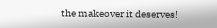the makeover it deserves!